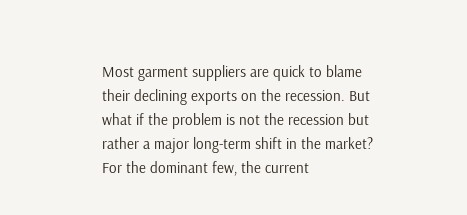Most garment suppliers are quick to blame their declining exports on the recession. But what if the problem is not the recession but rather a major long-term shift in the market? For the dominant few, the current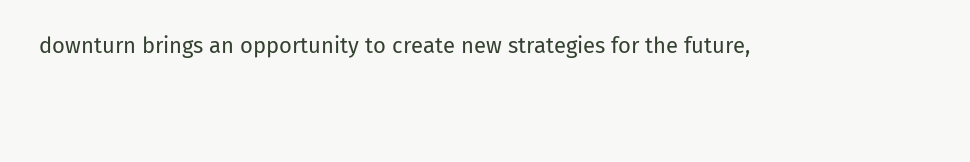downturn brings an opportunity to create new strategies for the future,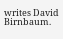writes David Birnbaum.